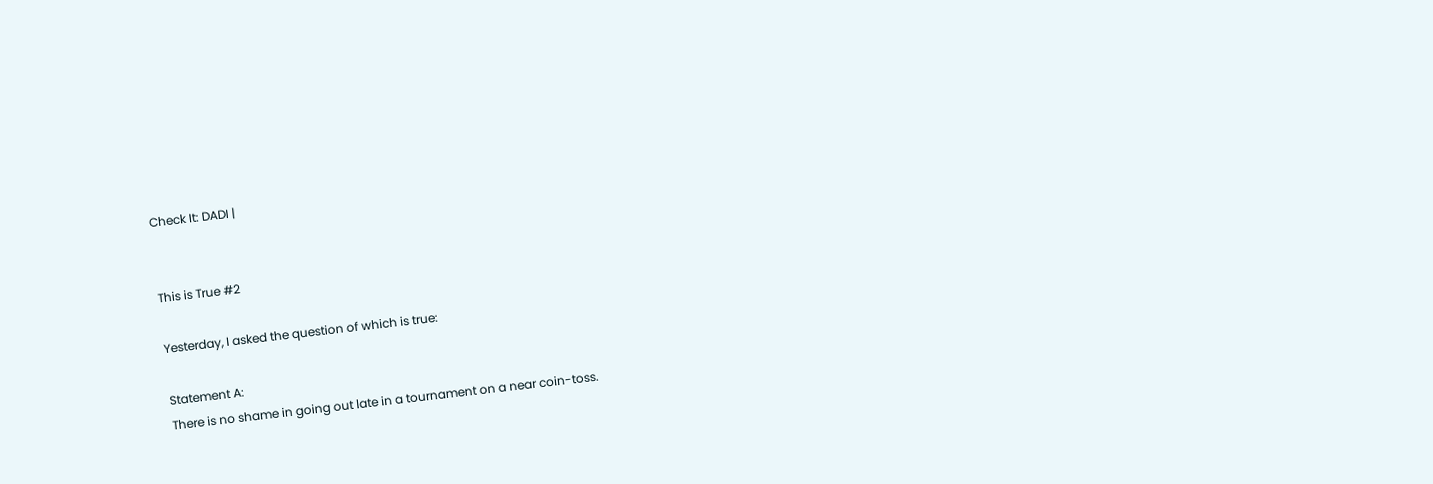Check It: DADI |


This is True #2

Yesterday, I asked the question of which is true:

Statement A:
There is no shame in going out late in a tournament on a near coin-toss.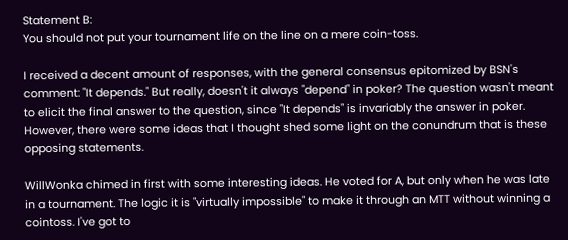Statement B:
You should not put your tournament life on the line on a mere coin-toss.

I received a decent amount of responses, with the general consensus epitomized by BSN's comment: "It depends." But really, doesn't it always "depend" in poker? The question wasn't meant to elicit the final answer to the question, since "It depends" is invariably the answer in poker. However, there were some ideas that I thought shed some light on the conundrum that is these opposing statements.

WillWonka chimed in first with some interesting ideas. He voted for A, but only when he was late in a tournament. The logic it is "virtually impossible" to make it through an MTT without winning a cointoss. I've got to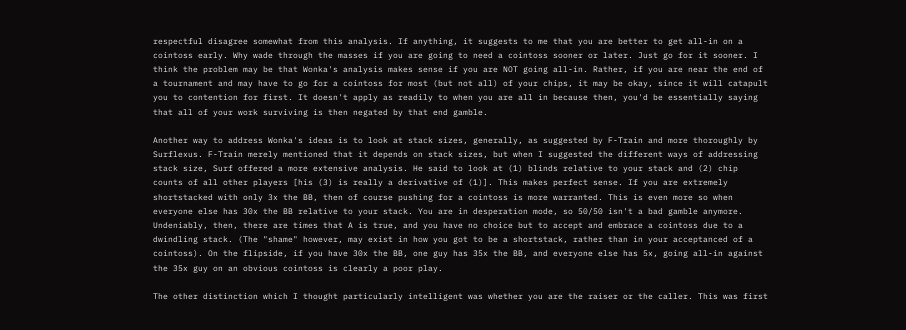respectful disagree somewhat from this analysis. If anything, it suggests to me that you are better to get all-in on a cointoss early. Why wade through the masses if you are going to need a cointoss sooner or later. Just go for it sooner. I think the problem may be that Wonka's analysis makes sense if you are NOT going all-in. Rather, if you are near the end of a tournament and may have to go for a cointoss for most (but not all) of your chips, it may be okay, since it will catapult you to contention for first. It doesn't apply as readily to when you are all in because then, you'd be essentially saying that all of your work surviving is then negated by that end gamble.

Another way to address Wonka's ideas is to look at stack sizes, generally, as suggested by F-Train and more thoroughly by Surflexus. F-Train merely mentioned that it depends on stack sizes, but when I suggested the different ways of addressing stack size, Surf offered a more extensive analysis. He said to look at (1) blinds relative to your stack and (2) chip counts of all other players [his (3) is really a derivative of (1)]. This makes perfect sense. If you are extremely shortstacked with only 3x the BB, then of course pushing for a cointoss is more warranted. This is even more so when everyone else has 30x the BB relative to your stack. You are in desperation mode, so 50/50 isn't a bad gamble anymore. Undeniably, then, there are times that A is true, and you have no choice but to accept and embrace a cointoss due to a dwindling stack. (The "shame" however, may exist in how you got to be a shortstack, rather than in your acceptanced of a cointoss). On the flipside, if you have 30x the BB, one guy has 35x the BB, and everyone else has 5x, going all-in against the 35x guy on an obvious cointoss is clearly a poor play.

The other distinction which I thought particularly intelligent was whether you are the raiser or the caller. This was first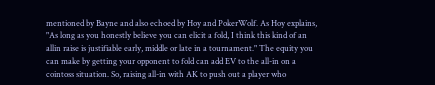mentioned by Bayne and also echoed by Hoy and PokerWolf. As Hoy explains, "As long as you honestly believe you can elicit a fold, I think this kind of an allin raise is justifiable early, middle or late in a tournament." The equity you can make by getting your opponent to fold can add EV to the all-in on a cointoss situation. So, raising all-in with AK to push out a player who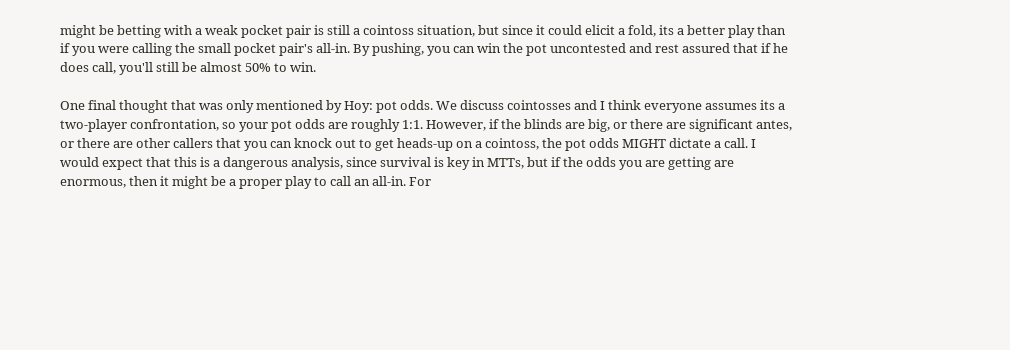might be betting with a weak pocket pair is still a cointoss situation, but since it could elicit a fold, its a better play than if you were calling the small pocket pair's all-in. By pushing, you can win the pot uncontested and rest assured that if he does call, you'll still be almost 50% to win.

One final thought that was only mentioned by Hoy: pot odds. We discuss cointosses and I think everyone assumes its a two-player confrontation, so your pot odds are roughly 1:1. However, if the blinds are big, or there are significant antes, or there are other callers that you can knock out to get heads-up on a cointoss, the pot odds MIGHT dictate a call. I would expect that this is a dangerous analysis, since survival is key in MTTs, but if the odds you are getting are enormous, then it might be a proper play to call an all-in. For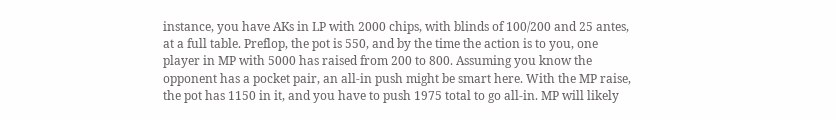instance, you have AKs in LP with 2000 chips, with blinds of 100/200 and 25 antes, at a full table. Preflop, the pot is 550, and by the time the action is to you, one player in MP with 5000 has raised from 200 to 800. Assuming you know the opponent has a pocket pair, an all-in push might be smart here. With the MP raise, the pot has 1150 in it, and you have to push 1975 total to go all-in. MP will likely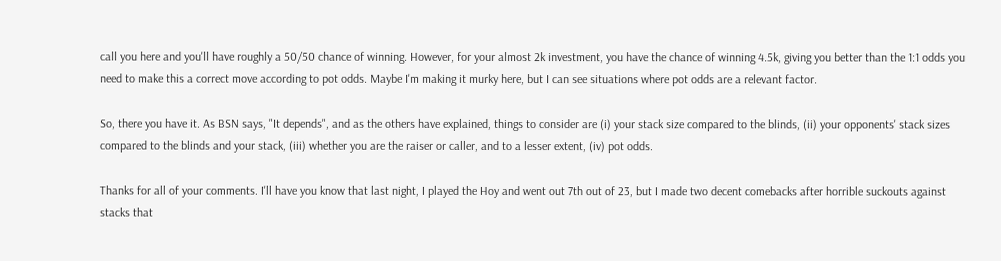call you here and you'll have roughly a 50/50 chance of winning. However, for your almost 2k investment, you have the chance of winning 4.5k, giving you better than the 1:1 odds you need to make this a correct move according to pot odds. Maybe I'm making it murky here, but I can see situations where pot odds are a relevant factor.

So, there you have it. As BSN says, "It depends", and as the others have explained, things to consider are (i) your stack size compared to the blinds, (ii) your opponents' stack sizes compared to the blinds and your stack, (iii) whether you are the raiser or caller, and to a lesser extent, (iv) pot odds.

Thanks for all of your comments. I'll have you know that last night, I played the Hoy and went out 7th out of 23, but I made two decent comebacks after horrible suckouts against stacks that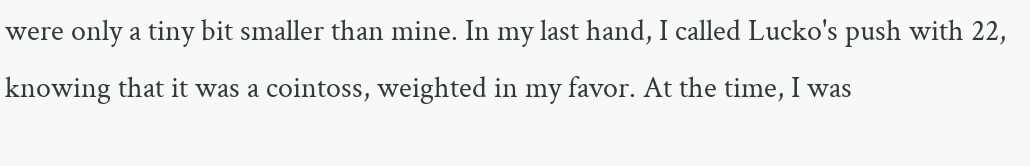were only a tiny bit smaller than mine. In my last hand, I called Lucko's push with 22, knowing that it was a cointoss, weighted in my favor. At the time, I was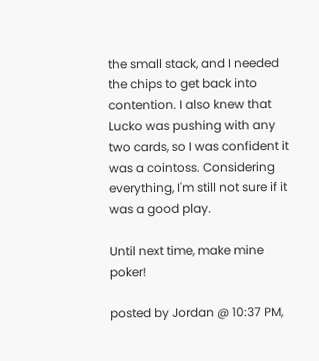the small stack, and I needed the chips to get back into contention. I also knew that Lucko was pushing with any two cards, so I was confident it was a cointoss. Considering everything, I'm still not sure if it was a good play.

Until next time, make mine poker!

posted by Jordan @ 10:37 PM,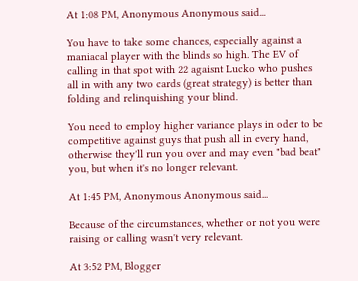At 1:08 PM, Anonymous Anonymous said...

You have to take some chances, especially against a maniacal player with the blinds so high. The EV of calling in that spot with 22 agaisnt Lucko who pushes all in with any two cards (great strategy) is better than folding and relinquishing your blind.

You need to employ higher variance plays in oder to be competitive against guys that push all in every hand, otherwise they'll run you over and may even "bad beat" you, but when it's no longer relevant.

At 1:45 PM, Anonymous Anonymous said...

Because of the circumstances, whether or not you were raising or calling wasn't very relevant.

At 3:52 PM, Blogger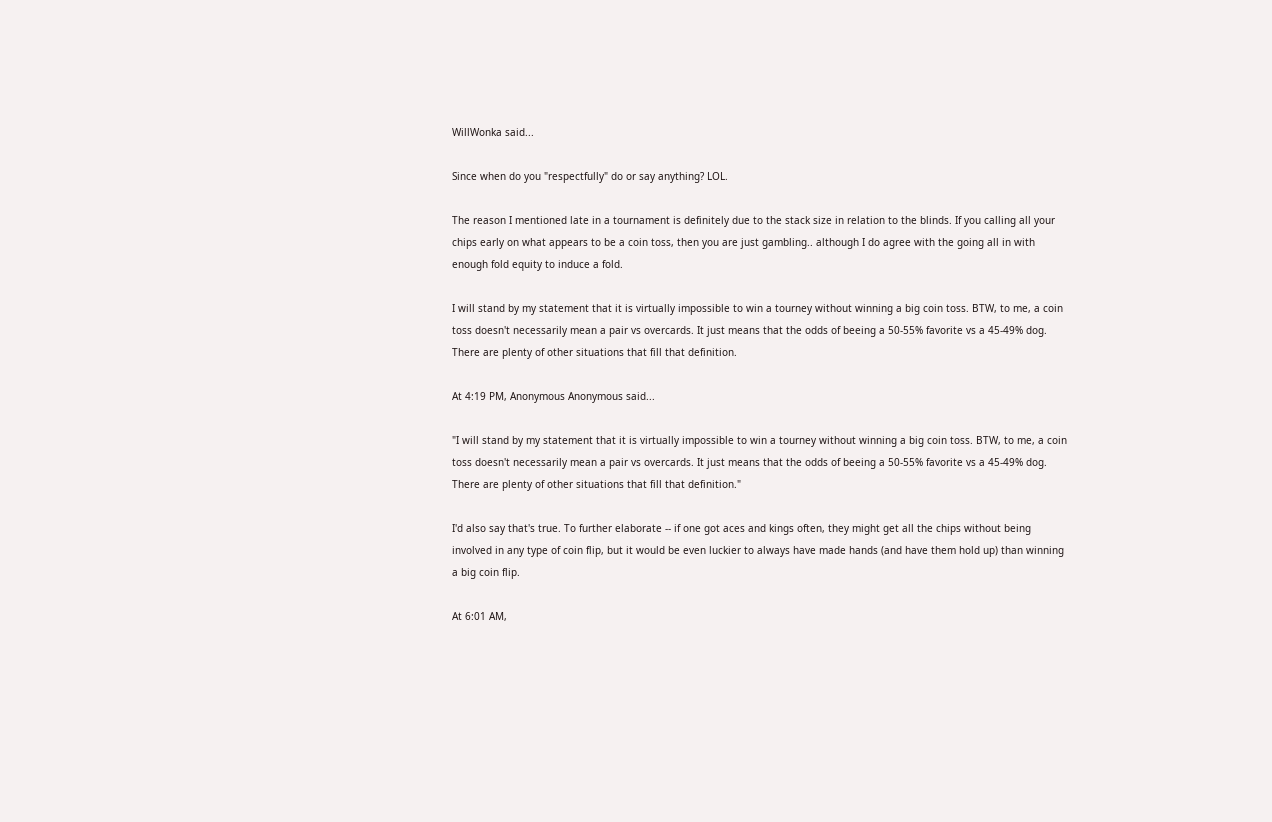WillWonka said...

Since when do you "respectfully" do or say anything? LOL.

The reason I mentioned late in a tournament is definitely due to the stack size in relation to the blinds. If you calling all your chips early on what appears to be a coin toss, then you are just gambling.. although I do agree with the going all in with enough fold equity to induce a fold.

I will stand by my statement that it is virtually impossible to win a tourney without winning a big coin toss. BTW, to me, a coin toss doesn't necessarily mean a pair vs overcards. It just means that the odds of beeing a 50-55% favorite vs a 45-49% dog. There are plenty of other situations that fill that definition.

At 4:19 PM, Anonymous Anonymous said...

"I will stand by my statement that it is virtually impossible to win a tourney without winning a big coin toss. BTW, to me, a coin toss doesn't necessarily mean a pair vs overcards. It just means that the odds of beeing a 50-55% favorite vs a 45-49% dog. There are plenty of other situations that fill that definition."

I'd also say that's true. To further elaborate -- if one got aces and kings often, they might get all the chips without being involved in any type of coin flip, but it would be even luckier to always have made hands (and have them hold up) than winning a big coin flip.

At 6:01 AM,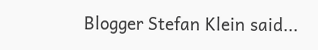Blogger Stefan Klein said...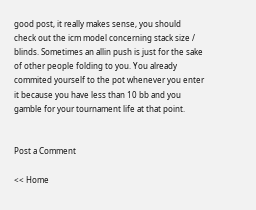good post, it really makes sense, you should check out the icm model concerning stack size / blinds. Sometimes an allin push is just for the sake of other people folding to you. You already commited yourself to the pot whenever you enter it because you have less than 10 bb and you gamble for your tournament life at that point.


Post a Comment

<< Home